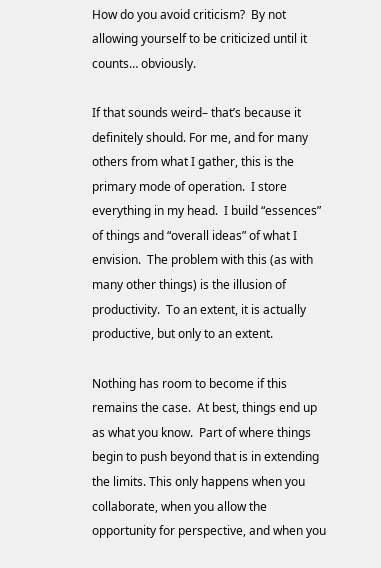How do you avoid criticism?  By not allowing yourself to be criticized until it counts… obviously.

If that sounds weird– that’s because it definitely should. For me, and for many others from what I gather, this is the primary mode of operation.  I store everything in my head.  I build “essences” of things and “overall ideas” of what I envision.  The problem with this (as with many other things) is the illusion of productivity.  To an extent, it is actually productive, but only to an extent.

Nothing has room to become if this remains the case.  At best, things end up as what you know.  Part of where things begin to push beyond that is in extending the limits. This only happens when you collaborate, when you allow the opportunity for perspective, and when you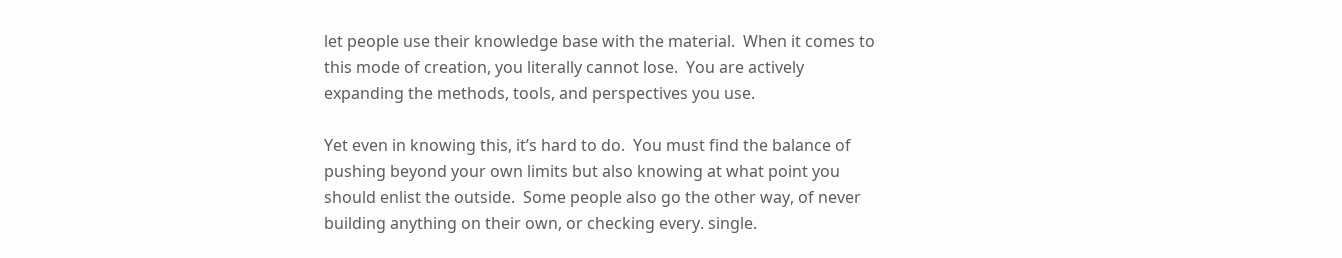let people use their knowledge base with the material.  When it comes to this mode of creation, you literally cannot lose.  You are actively expanding the methods, tools, and perspectives you use.

Yet even in knowing this, it’s hard to do.  You must find the balance of pushing beyond your own limits but also knowing at what point you should enlist the outside.  Some people also go the other way, of never building anything on their own, or checking every. single.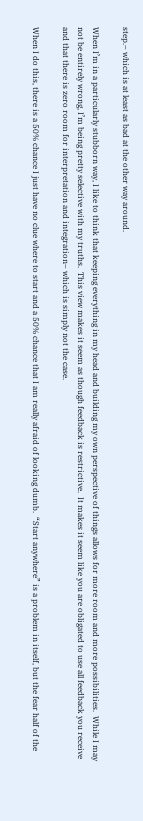step.– which is at least as bad at the other way around.

When I’m in a particularly stubborn way, I like to think that keeping everything in my head and building my own perspective of things allows for more room and more possibilities.  While I may not be entirely wrong, I’m being pretty selective with my truths.  This view makes it seem as though feedback is restrictive.  It makes it seem like you are obligated to use all feedback you receive and that there is zero room for interpretation and integration– which is simply not the case.

When I do this, there is a 50% chance I just have no clue where to start and a 50% chance that I am really afraid of looking dumb.  “Start anywhere” is a problem in itself, but the fear half of the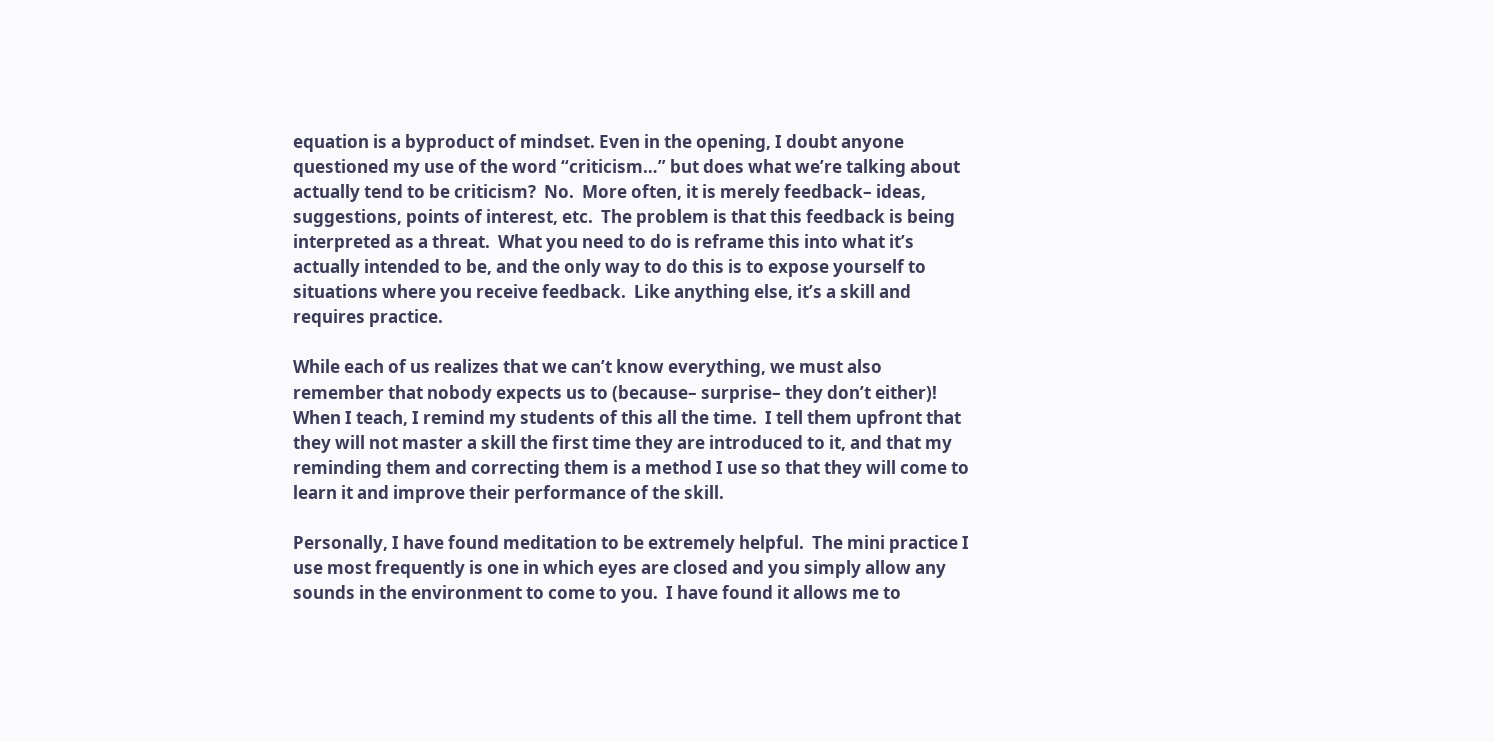equation is a byproduct of mindset. Even in the opening, I doubt anyone questioned my use of the word “criticism…” but does what we’re talking about actually tend to be criticism?  No.  More often, it is merely feedback– ideas, suggestions, points of interest, etc.  The problem is that this feedback is being interpreted as a threat.  What you need to do is reframe this into what it’s actually intended to be, and the only way to do this is to expose yourself to situations where you receive feedback.  Like anything else, it’s a skill and requires practice.

While each of us realizes that we can’t know everything, we must also remember that nobody expects us to (because– surprise– they don’t either)!  When I teach, I remind my students of this all the time.  I tell them upfront that they will not master a skill the first time they are introduced to it, and that my reminding them and correcting them is a method I use so that they will come to learn it and improve their performance of the skill.

Personally, I have found meditation to be extremely helpful.  The mini practice I use most frequently is one in which eyes are closed and you simply allow any sounds in the environment to come to you.  I have found it allows me to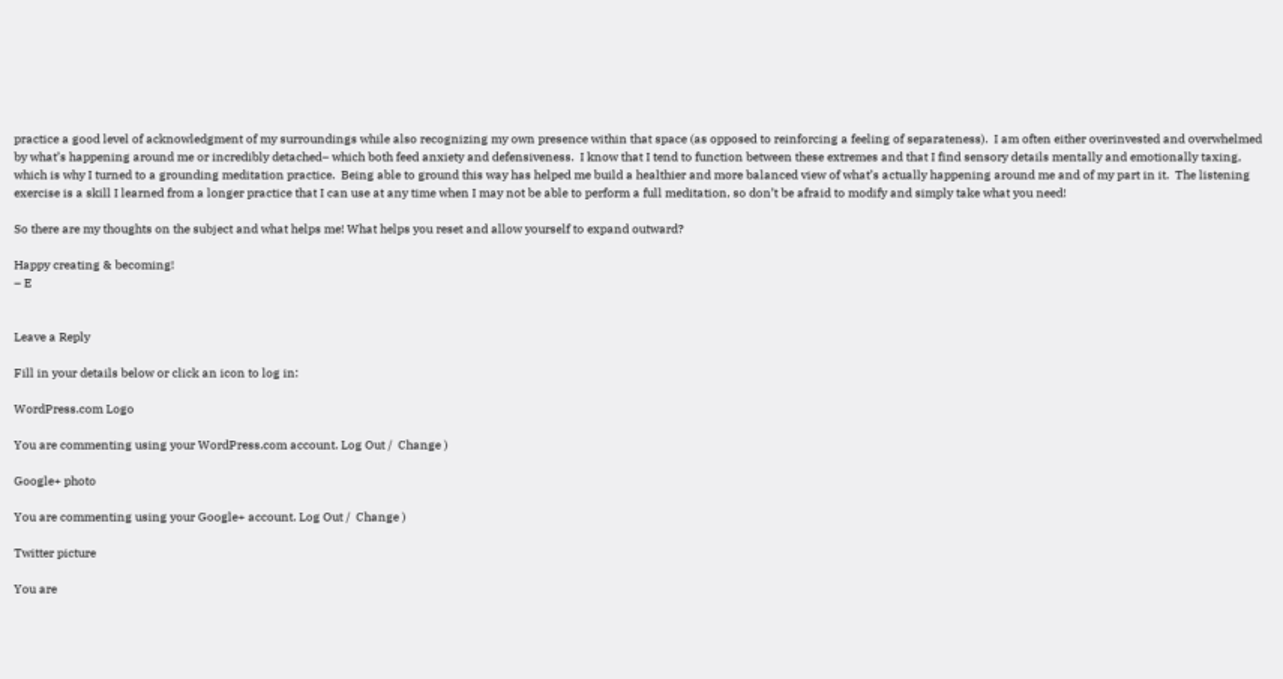practice a good level of acknowledgment of my surroundings while also recognizing my own presence within that space (as opposed to reinforcing a feeling of separateness).  I am often either overinvested and overwhelmed by what’s happening around me or incredibly detached– which both feed anxiety and defensiveness.  I know that I tend to function between these extremes and that I find sensory details mentally and emotionally taxing, which is why I turned to a grounding meditation practice.  Being able to ground this way has helped me build a healthier and more balanced view of what’s actually happening around me and of my part in it.  The listening exercise is a skill I learned from a longer practice that I can use at any time when I may not be able to perform a full meditation, so don’t be afraid to modify and simply take what you need!

So there are my thoughts on the subject and what helps me! What helps you reset and allow yourself to expand outward?

Happy creating & becoming!
– E


Leave a Reply

Fill in your details below or click an icon to log in:

WordPress.com Logo

You are commenting using your WordPress.com account. Log Out /  Change )

Google+ photo

You are commenting using your Google+ account. Log Out /  Change )

Twitter picture

You are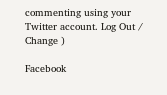commenting using your Twitter account. Log Out /  Change )

Facebook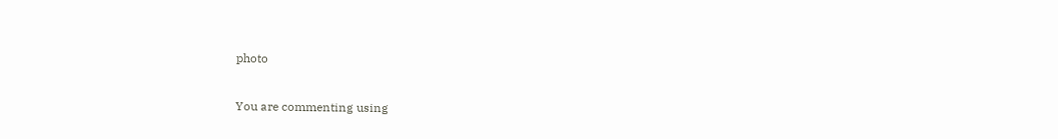photo

You are commenting using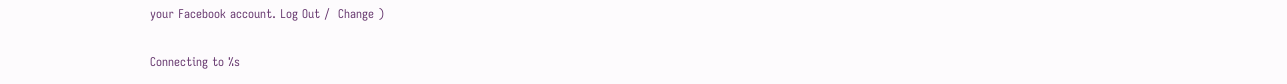your Facebook account. Log Out /  Change )


Connecting to %s